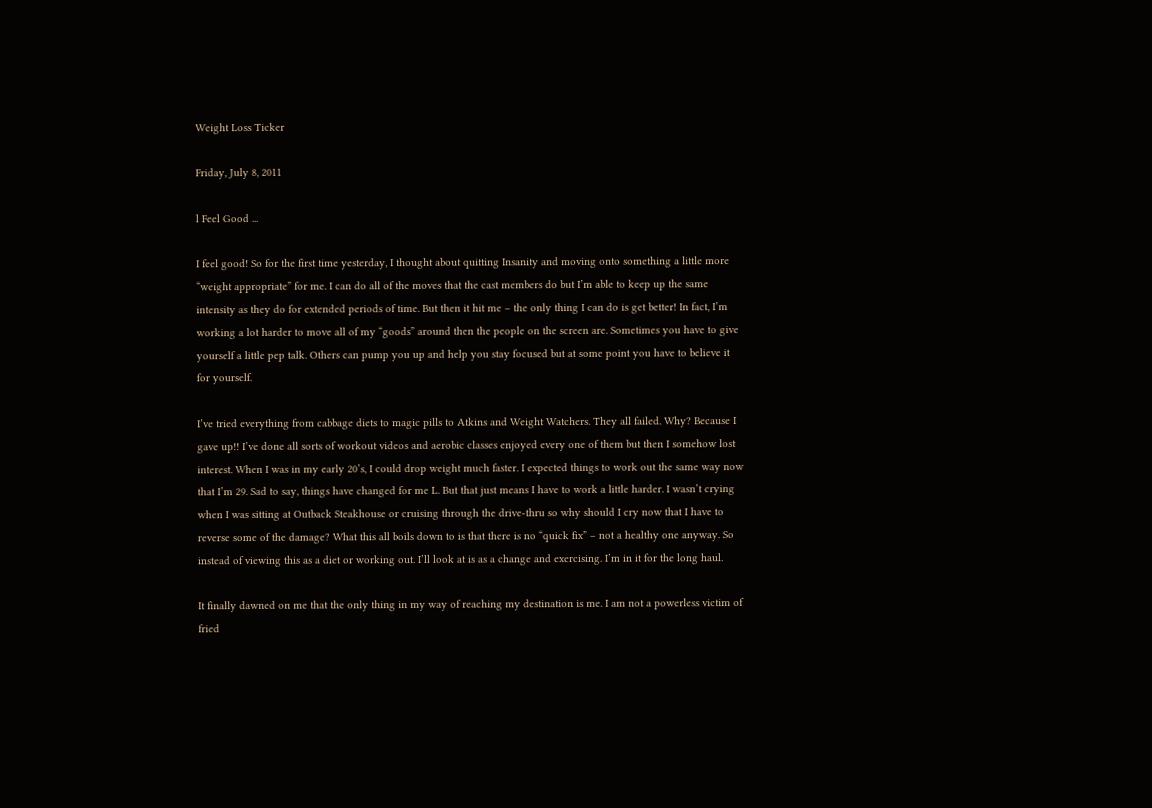Weight Loss Ticker

Friday, July 8, 2011

l Feel Good ...

I feel good! So for the first time yesterday, I thought about quitting Insanity and moving onto something a little more “weight appropriate” for me. I can do all of the moves that the cast members do but I’m able to keep up the same intensity as they do for extended periods of time. But then it hit me – the only thing I can do is get better! In fact, I’m working a lot harder to move all of my “goods” around then the people on the screen are. Sometimes you have to give yourself a little pep talk. Others can pump you up and help you stay focused but at some point you have to believe it for yourself.

I’ve tried everything from cabbage diets to magic pills to Atkins and Weight Watchers. They all failed. Why? Because I gave up!! I’ve done all sorts of workout videos and aerobic classes enjoyed every one of them but then I somehow lost interest. When I was in my early 20’s, I could drop weight much faster. I expected things to work out the same way now that I’m 29. Sad to say, things have changed for me L. But that just means I have to work a little harder. I wasn’t crying when I was sitting at Outback Steakhouse or cruising through the drive-thru so why should I cry now that I have to reverse some of the damage? What this all boils down to is that there is no “quick fix” – not a healthy one anyway. So instead of viewing this as a diet or working out. I’ll look at is as a change and exercising. I’m in it for the long haul.

It finally dawned on me that the only thing in my way of reaching my destination is me. I am not a powerless victim of fried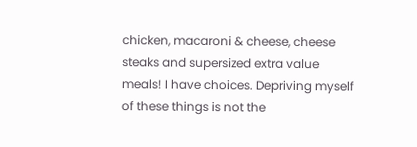chicken, macaroni & cheese, cheese steaks and supersized extra value meals! I have choices. Depriving myself of these things is not the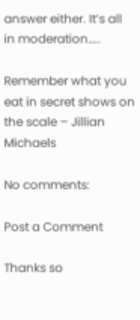answer either. It’s all in moderation…..

Remember what you eat in secret shows on the scale – Jillian Michaels

No comments:

Post a Comment

Thanks so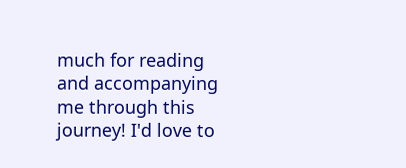much for reading and accompanying me through this journey! I'd love to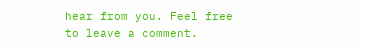hear from you. Feel free to leave a comment.